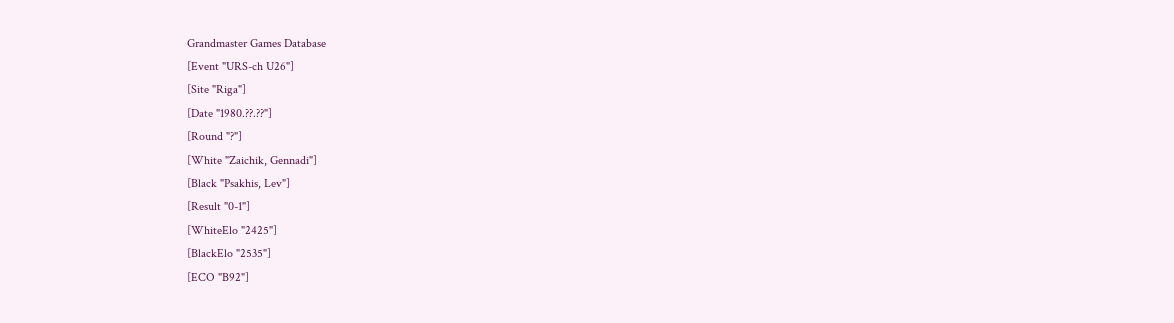Grandmaster Games Database
[Event "URS-ch U26"]
[Site "Riga"]
[Date "1980.??.??"]
[Round "?"]
[White "Zaichik, Gennadi"]
[Black "Psakhis, Lev"]
[Result "0-1"]
[WhiteElo "2425"]
[BlackElo "2535"]
[ECO "B92"]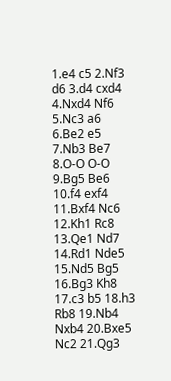1.e4 c5 2.Nf3 d6 3.d4 cxd4 4.Nxd4 Nf6 5.Nc3 a6 6.Be2 e5 7.Nb3 Be7 8.O-O O-O
9.Bg5 Be6 10.f4 exf4 11.Bxf4 Nc6 12.Kh1 Rc8 13.Qe1 Nd7 14.Rd1 Nde5 15.Nd5 Bg5
16.Bg3 Kh8 17.c3 b5 18.h3 Rb8 19.Nb4 Nxb4 20.Bxe5 Nc2 21.Qg3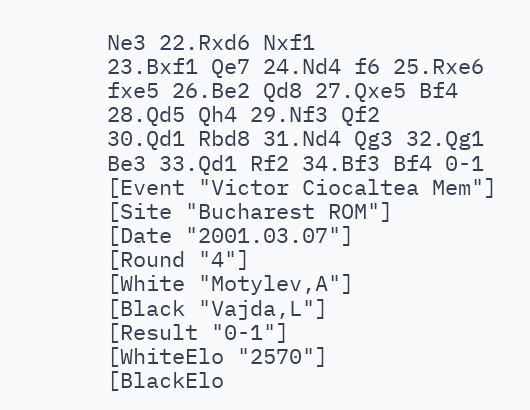Ne3 22.Rxd6 Nxf1
23.Bxf1 Qe7 24.Nd4 f6 25.Rxe6 fxe5 26.Be2 Qd8 27.Qxe5 Bf4 28.Qd5 Qh4 29.Nf3 Qf2
30.Qd1 Rbd8 31.Nd4 Qg3 32.Qg1 Be3 33.Qd1 Rf2 34.Bf3 Bf4 0-1
[Event "Victor Ciocaltea Mem"]
[Site "Bucharest ROM"]
[Date "2001.03.07"]
[Round "4"]
[White "Motylev,A"]
[Black "Vajda,L"]
[Result "0-1"]
[WhiteElo "2570"]
[BlackElo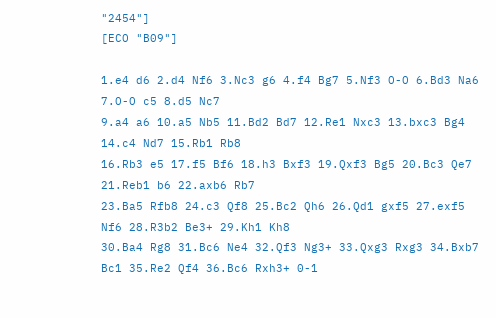"2454"]
[ECO "B09"]

1.e4 d6 2.d4 Nf6 3.Nc3 g6 4.f4 Bg7 5.Nf3 O-O 6.Bd3 Na6 7.O-O c5 8.d5 Nc7
9.a4 a6 10.a5 Nb5 11.Bd2 Bd7 12.Re1 Nxc3 13.bxc3 Bg4 14.c4 Nd7 15.Rb1 Rb8
16.Rb3 e5 17.f5 Bf6 18.h3 Bxf3 19.Qxf3 Bg5 20.Bc3 Qe7 21.Reb1 b6 22.axb6 Rb7
23.Ba5 Rfb8 24.c3 Qf8 25.Bc2 Qh6 26.Qd1 gxf5 27.exf5 Nf6 28.R3b2 Be3+ 29.Kh1 Kh8
30.Ba4 Rg8 31.Bc6 Ne4 32.Qf3 Ng3+ 33.Qxg3 Rxg3 34.Bxb7 Bc1 35.Re2 Qf4 36.Bc6 Rxh3+ 0-1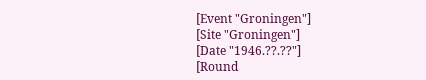[Event "Groningen"]
[Site "Groningen"]
[Date "1946.??.??"]
[Round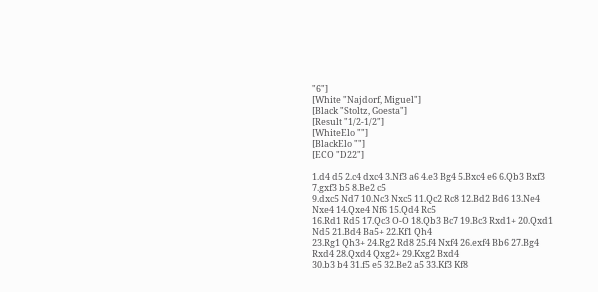"6"]
[White "Najdorf, Miguel"]
[Black "Stoltz, Goesta"]
[Result "1/2-1/2"]
[WhiteElo ""]
[BlackElo ""]
[ECO "D22"]

1.d4 d5 2.c4 dxc4 3.Nf3 a6 4.e3 Bg4 5.Bxc4 e6 6.Qb3 Bxf3 7.gxf3 b5 8.Be2 c5
9.dxc5 Nd7 10.Nc3 Nxc5 11.Qc2 Rc8 12.Bd2 Bd6 13.Ne4 Nxe4 14.Qxe4 Nf6 15.Qd4 Rc5
16.Rd1 Rd5 17.Qc3 O-O 18.Qb3 Bc7 19.Bc3 Rxd1+ 20.Qxd1 Nd5 21.Bd4 Ba5+ 22.Kf1 Qh4
23.Rg1 Qh3+ 24.Rg2 Rd8 25.f4 Nxf4 26.exf4 Bb6 27.Bg4 Rxd4 28.Qxd4 Qxg2+ 29.Kxg2 Bxd4
30.b3 b4 31.f5 e5 32.Be2 a5 33.Kf3 Kf8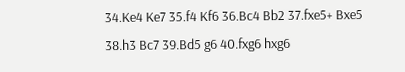34.Ke4 Ke7 35.f4 Kf6 36.Bc4 Bb2 37.fxe5+ Bxe5
38.h3 Bc7 39.Bd5 g6 40.fxg6 hxg6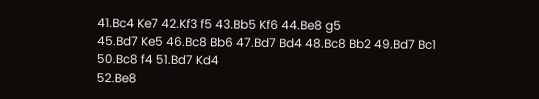41.Bc4 Ke7 42.Kf3 f5 43.Bb5 Kf6 44.Be8 g5
45.Bd7 Ke5 46.Bc8 Bb6 47.Bd7 Bd4 48.Bc8 Bb2 49.Bd7 Bc1 50.Bc8 f4 51.Bd7 Kd4
52.Be8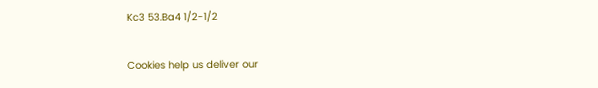Kc3 53.Ba4 1/2-1/2

Cookies help us deliver our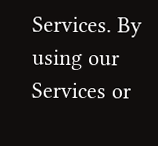Services. By using our Services or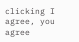clicking I agree, you agree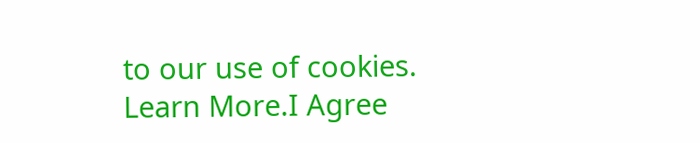to our use of cookies. Learn More.I Agree